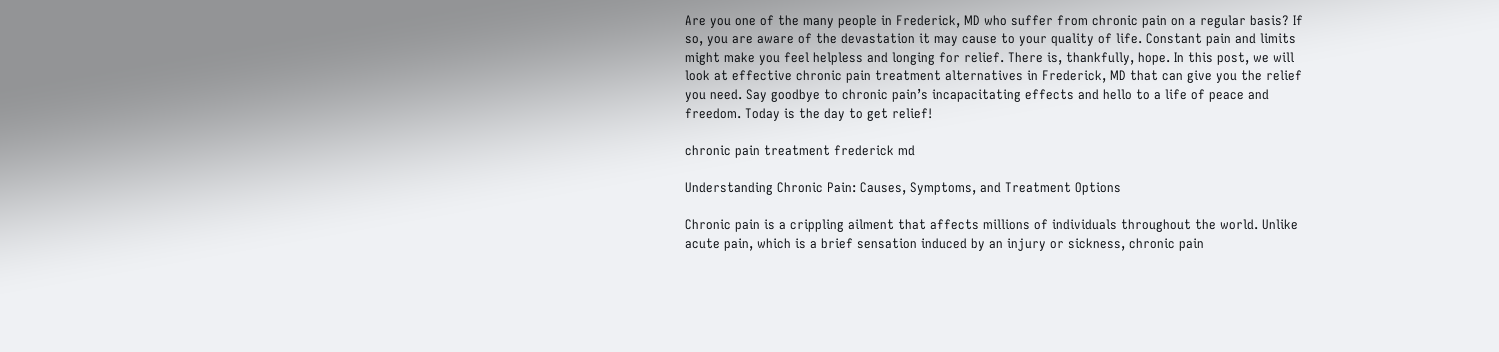Are you one of the many people in Frederick, MD who suffer from chronic pain on a regular basis? If so, you are aware of the devastation it may cause to your quality of life. Constant pain and limits might make you feel helpless and longing for relief. There is, thankfully, hope. In this post, we will look at effective chronic pain treatment alternatives in Frederick, MD that can give you the relief you need. Say goodbye to chronic pain’s incapacitating effects and hello to a life of peace and freedom. Today is the day to get relief!

chronic pain treatment frederick md

Understanding Chronic Pain: Causes, Symptoms, and Treatment Options

Chronic pain is a crippling ailment that affects millions of individuals throughout the world. Unlike acute pain, which is a brief sensation induced by an injury or sickness, chronic pain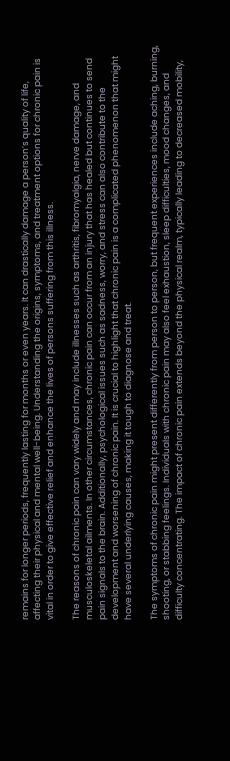remains for longer periods, frequently lasting for months or even years. It can drastically damage a person’s quality of life, affecting their physical and mental well-being. Understanding the origins, symptoms, and treatment options for chronic pain is vital in order to give effective relief and enhance the lives of persons suffering from this illness.

The reasons of chronic pain can vary widely and may include illnesses such as arthritis, fibromyalgia, nerve damage, and musculoskeletal ailments. In other circumstances, chronic pain can occur from an injury that has healed but continues to send pain signals to the brain. Additionally, psychological issues such as sadness, worry, and stress can also contribute to the development and worsening of chronic pain. It is crucial to highlight that chronic pain is a complicated phenomenon that might have several underlying causes, making it tough to diagnose and treat.

The symptoms of chronic pain might present differently from person to person, but frequent experiences include aching, burning, shooting, or stabbing feelings. Individuals with chronic pain may also feel exhaustion, sleep difficulties, mood changes, and difficulty concentrating. The impact of chronic pain extends beyond the physical realm, typically leading to decreased mobility,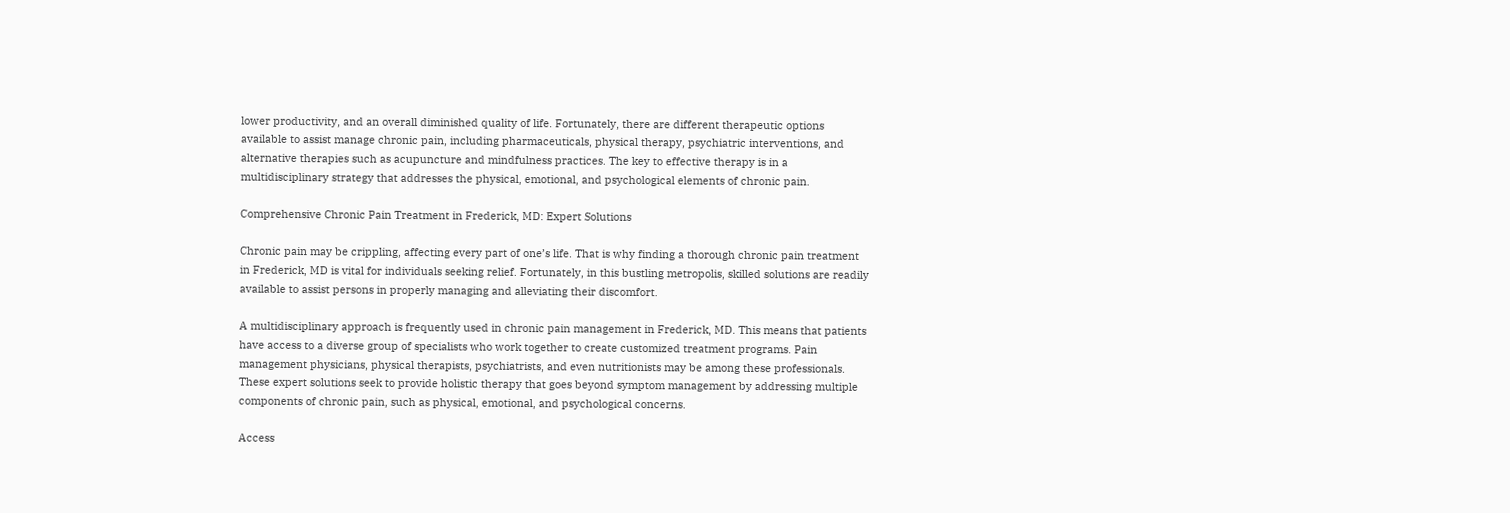lower productivity, and an overall diminished quality of life. Fortunately, there are different therapeutic options available to assist manage chronic pain, including pharmaceuticals, physical therapy, psychiatric interventions, and alternative therapies such as acupuncture and mindfulness practices. The key to effective therapy is in a multidisciplinary strategy that addresses the physical, emotional, and psychological elements of chronic pain.

Comprehensive Chronic Pain Treatment in Frederick, MD: Expert Solutions

Chronic pain may be crippling, affecting every part of one’s life. That is why finding a thorough chronic pain treatment in Frederick, MD is vital for individuals seeking relief. Fortunately, in this bustling metropolis, skilled solutions are readily available to assist persons in properly managing and alleviating their discomfort.

A multidisciplinary approach is frequently used in chronic pain management in Frederick, MD. This means that patients have access to a diverse group of specialists who work together to create customized treatment programs. Pain management physicians, physical therapists, psychiatrists, and even nutritionists may be among these professionals. These expert solutions seek to provide holistic therapy that goes beyond symptom management by addressing multiple components of chronic pain, such as physical, emotional, and psychological concerns.

Access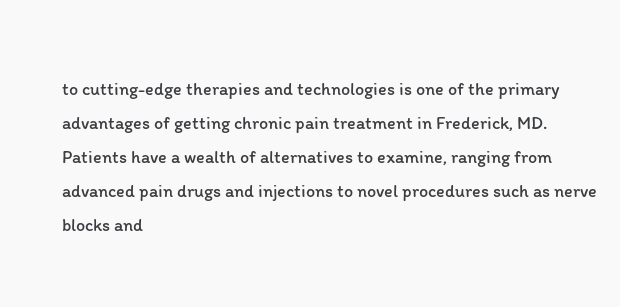to cutting-edge therapies and technologies is one of the primary advantages of getting chronic pain treatment in Frederick, MD. Patients have a wealth of alternatives to examine, ranging from advanced pain drugs and injections to novel procedures such as nerve blocks and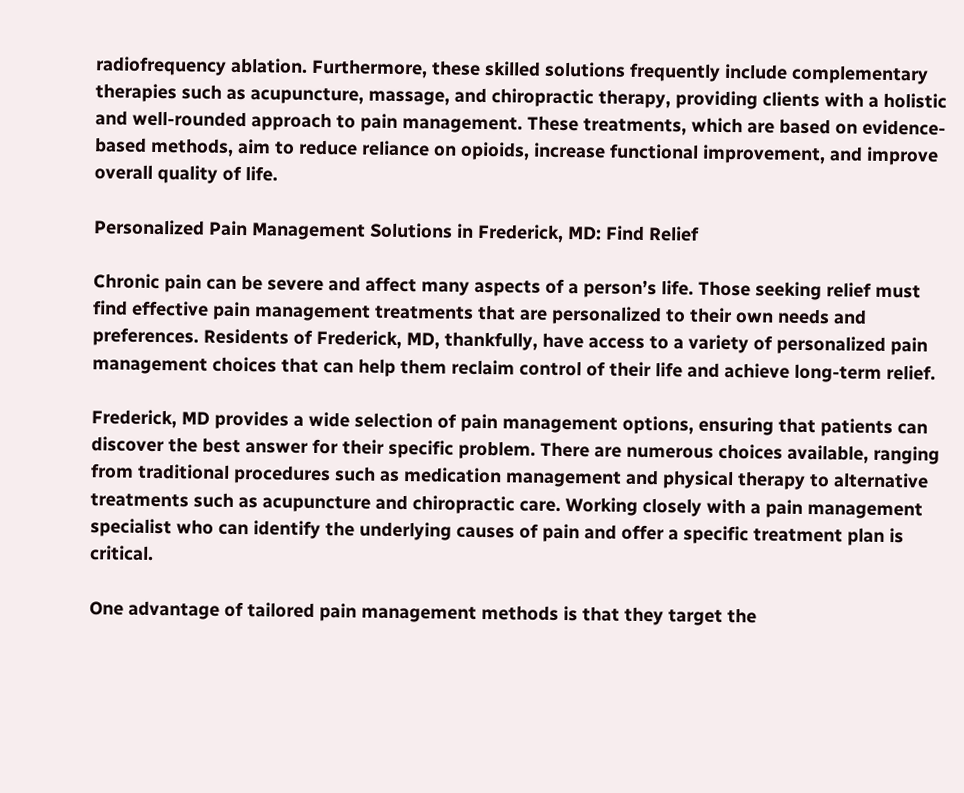radiofrequency ablation. Furthermore, these skilled solutions frequently include complementary therapies such as acupuncture, massage, and chiropractic therapy, providing clients with a holistic and well-rounded approach to pain management. These treatments, which are based on evidence-based methods, aim to reduce reliance on opioids, increase functional improvement, and improve overall quality of life.

Personalized Pain Management Solutions in Frederick, MD: Find Relief

Chronic pain can be severe and affect many aspects of a person’s life. Those seeking relief must find effective pain management treatments that are personalized to their own needs and preferences. Residents of Frederick, MD, thankfully, have access to a variety of personalized pain management choices that can help them reclaim control of their life and achieve long-term relief.

Frederick, MD provides a wide selection of pain management options, ensuring that patients can discover the best answer for their specific problem. There are numerous choices available, ranging from traditional procedures such as medication management and physical therapy to alternative treatments such as acupuncture and chiropractic care. Working closely with a pain management specialist who can identify the underlying causes of pain and offer a specific treatment plan is critical.

One advantage of tailored pain management methods is that they target the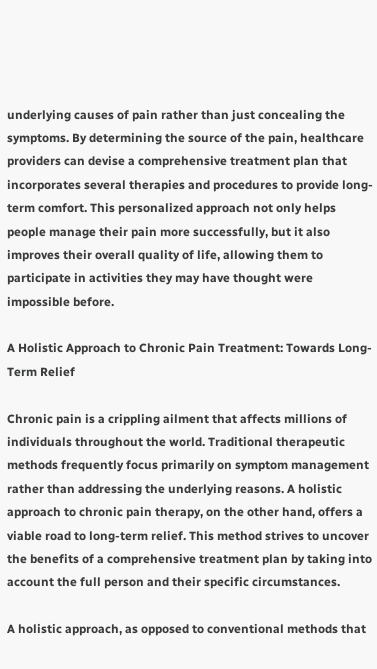underlying causes of pain rather than just concealing the symptoms. By determining the source of the pain, healthcare providers can devise a comprehensive treatment plan that incorporates several therapies and procedures to provide long-term comfort. This personalized approach not only helps people manage their pain more successfully, but it also improves their overall quality of life, allowing them to participate in activities they may have thought were impossible before.

A Holistic Approach to Chronic Pain Treatment: Towards Long-Term Relief

Chronic pain is a crippling ailment that affects millions of individuals throughout the world. Traditional therapeutic methods frequently focus primarily on symptom management rather than addressing the underlying reasons. A holistic approach to chronic pain therapy, on the other hand, offers a viable road to long-term relief. This method strives to uncover the benefits of a comprehensive treatment plan by taking into account the full person and their specific circumstances.

A holistic approach, as opposed to conventional methods that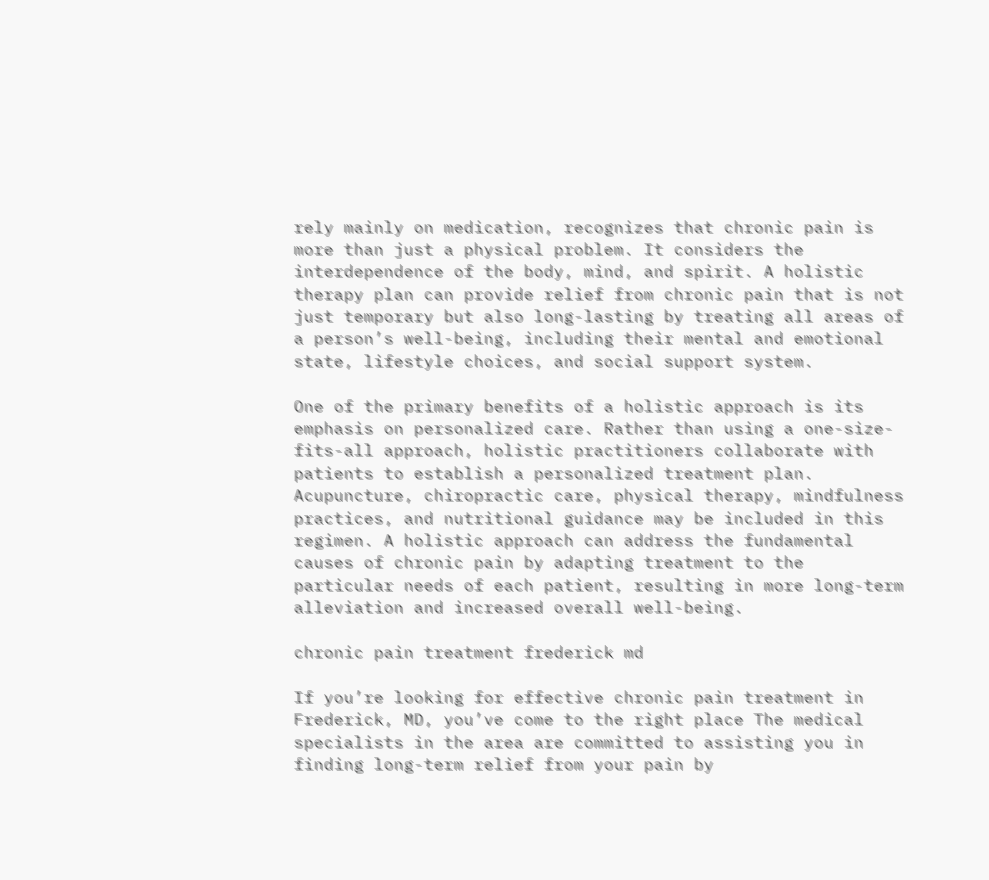rely mainly on medication, recognizes that chronic pain is more than just a physical problem. It considers the interdependence of the body, mind, and spirit. A holistic therapy plan can provide relief from chronic pain that is not just temporary but also long-lasting by treating all areas of a person’s well-being, including their mental and emotional state, lifestyle choices, and social support system.

One of the primary benefits of a holistic approach is its emphasis on personalized care. Rather than using a one-size-fits-all approach, holistic practitioners collaborate with patients to establish a personalized treatment plan. Acupuncture, chiropractic care, physical therapy, mindfulness practices, and nutritional guidance may be included in this regimen. A holistic approach can address the fundamental causes of chronic pain by adapting treatment to the particular needs of each patient, resulting in more long-term alleviation and increased overall well-being.

chronic pain treatment frederick md

If you’re looking for effective chronic pain treatment in Frederick, MD, you’ve come to the right place The medical specialists in the area are committed to assisting you in finding long-term relief from your pain by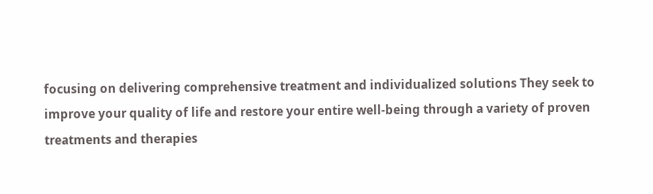focusing on delivering comprehensive treatment and individualized solutions They seek to improve your quality of life and restore your entire well-being through a variety of proven treatments and therapies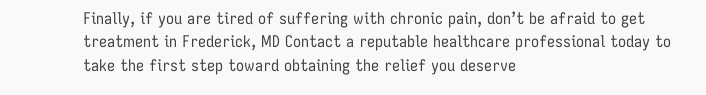Finally, if you are tired of suffering with chronic pain, don’t be afraid to get treatment in Frederick, MD Contact a reputable healthcare professional today to take the first step toward obtaining the relief you deserve